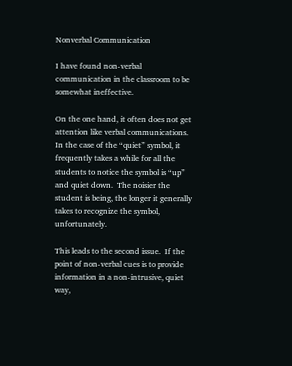Nonverbal Communication

I have found non-verbal communication in the classroom to be somewhat ineffective.

On the one hand, it often does not get attention like verbal communications.  In the case of the “quiet” symbol, it frequently takes a while for all the students to notice the symbol is “up” and quiet down.  The noisier the student is being, the longer it generally takes to recognize the symbol, unfortunately.

This leads to the second issue.  If the point of non-verbal cues is to provide information in a non-intrusive, quiet way,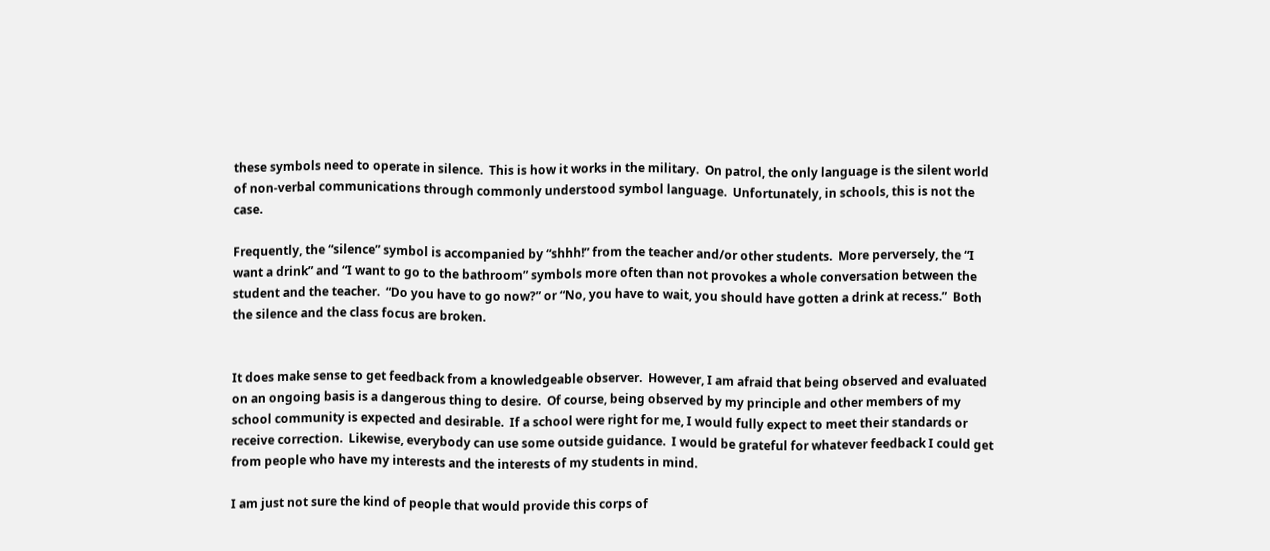these symbols need to operate in silence.  This is how it works in the military.  On patrol, the only language is the silent world of non-verbal communications through commonly understood symbol language.  Unfortunately, in schools, this is not the case.

Frequently, the “silence” symbol is accompanied by “shhh!” from the teacher and/or other students.  More perversely, the “I want a drink” and “I want to go to the bathroom” symbols more often than not provokes a whole conversation between the student and the teacher.  “Do you have to go now?” or “No, you have to wait, you should have gotten a drink at recess.”  Both the silence and the class focus are broken.


It does make sense to get feedback from a knowledgeable observer.  However, I am afraid that being observed and evaluated on an ongoing basis is a dangerous thing to desire.  Of course, being observed by my principle and other members of my school community is expected and desirable.  If a school were right for me, I would fully expect to meet their standards or receive correction.  Likewise, everybody can use some outside guidance.  I would be grateful for whatever feedback I could get from people who have my interests and the interests of my students in mind.

I am just not sure the kind of people that would provide this corps of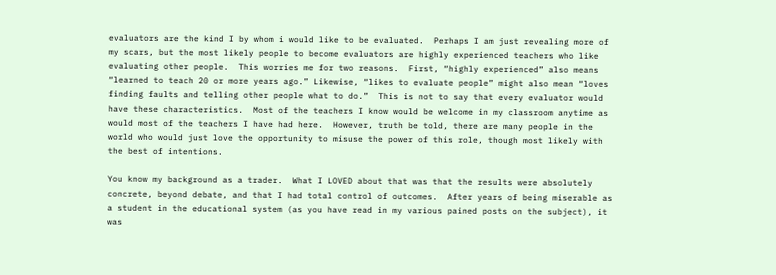evaluators are the kind I by whom i would like to be evaluated.  Perhaps I am just revealing more of my scars, but the most likely people to become evaluators are highly experienced teachers who like evaluating other people.  This worries me for two reasons.  First, “highly experienced” also means “learned to teach 20 or more years ago.” Likewise, “likes to evaluate people” might also mean “loves finding faults and telling other people what to do.”  This is not to say that every evaluator would have these characteristics.  Most of the teachers I know would be welcome in my classroom anytime as would most of the teachers I have had here.  However, truth be told, there are many people in the world who would just love the opportunity to misuse the power of this role, though most likely with the best of intentions.

You know my background as a trader.  What I LOVED about that was that the results were absolutely concrete, beyond debate, and that I had total control of outcomes.  After years of being miserable as a student in the educational system (as you have read in my various pained posts on the subject), it was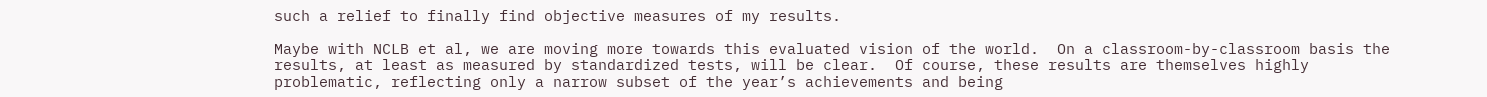such a relief to finally find objective measures of my results.

Maybe with NCLB et al, we are moving more towards this evaluated vision of the world.  On a classroom-by-classroom basis the results, at least as measured by standardized tests, will be clear.  Of course, these results are themselves highly problematic, reflecting only a narrow subset of the year’s achievements and being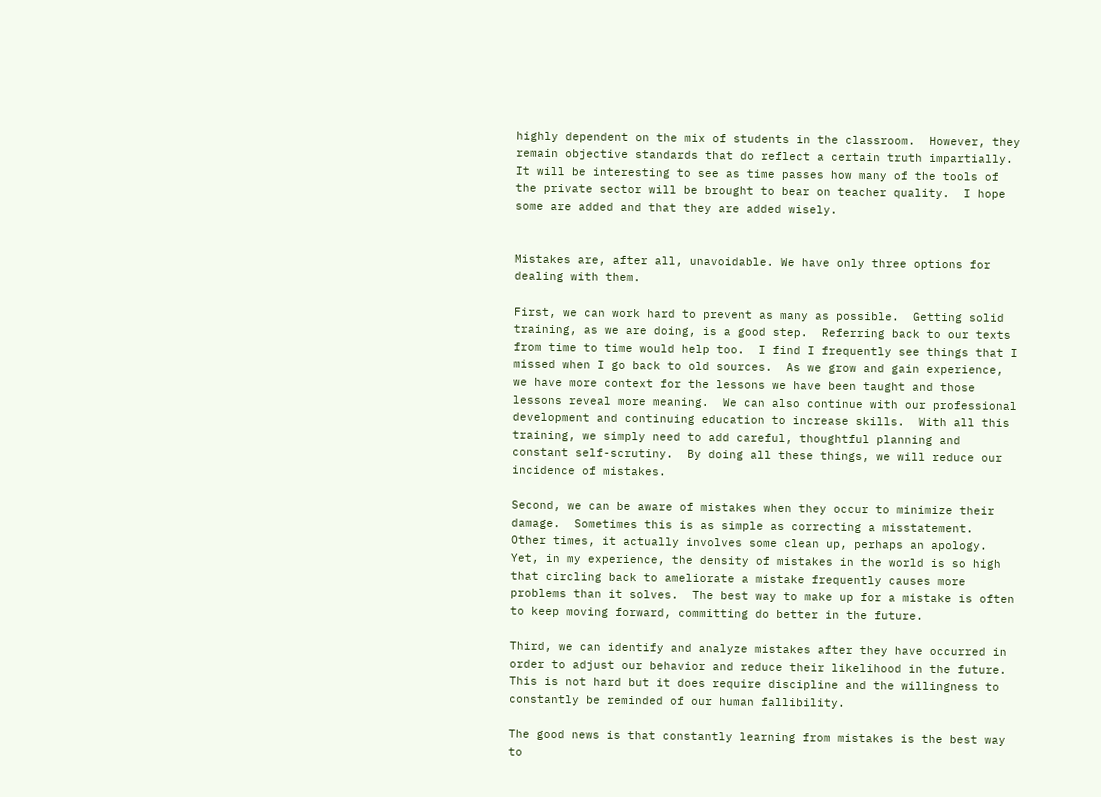highly dependent on the mix of students in the classroom.  However, they remain objective standards that do reflect a certain truth impartially.  It will be interesting to see as time passes how many of the tools of the private sector will be brought to bear on teacher quality.  I hope some are added and that they are added wisely.


Mistakes are, after all, unavoidable. We have only three options for dealing with them.

First, we can work hard to prevent as many as possible.  Getting solid training, as we are doing, is a good step.  Referring back to our texts from time to time would help too.  I find I frequently see things that I missed when I go back to old sources.  As we grow and gain experience, we have more context for the lessons we have been taught and those lessons reveal more meaning.  We can also continue with our professional development and continuing education to increase skills.  With all this training, we simply need to add careful, thoughtful planning and constant self-scrutiny.  By doing all these things, we will reduce our incidence of mistakes.

Second, we can be aware of mistakes when they occur to minimize their damage.  Sometimes this is as simple as correcting a misstatement.  Other times, it actually involves some clean up, perhaps an apology.  Yet, in my experience, the density of mistakes in the world is so high that circling back to ameliorate a mistake frequently causes more problems than it solves.  The best way to make up for a mistake is often to keep moving forward, committing do better in the future.

Third, we can identify and analyze mistakes after they have occurred in order to adjust our behavior and reduce their likelihood in the future.  This is not hard but it does require discipline and the willingness to constantly be reminded of our human fallibility.

The good news is that constantly learning from mistakes is the best way to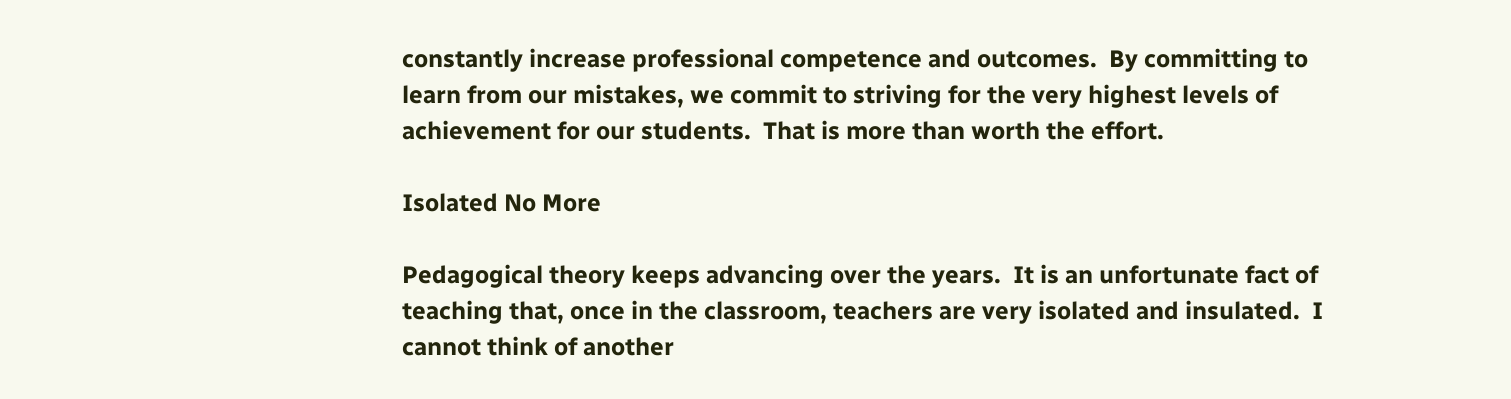constantly increase professional competence and outcomes.  By committing to learn from our mistakes, we commit to striving for the very highest levels of achievement for our students.  That is more than worth the effort.

Isolated No More

Pedagogical theory keeps advancing over the years.  It is an unfortunate fact of teaching that, once in the classroom, teachers are very isolated and insulated.  I cannot think of another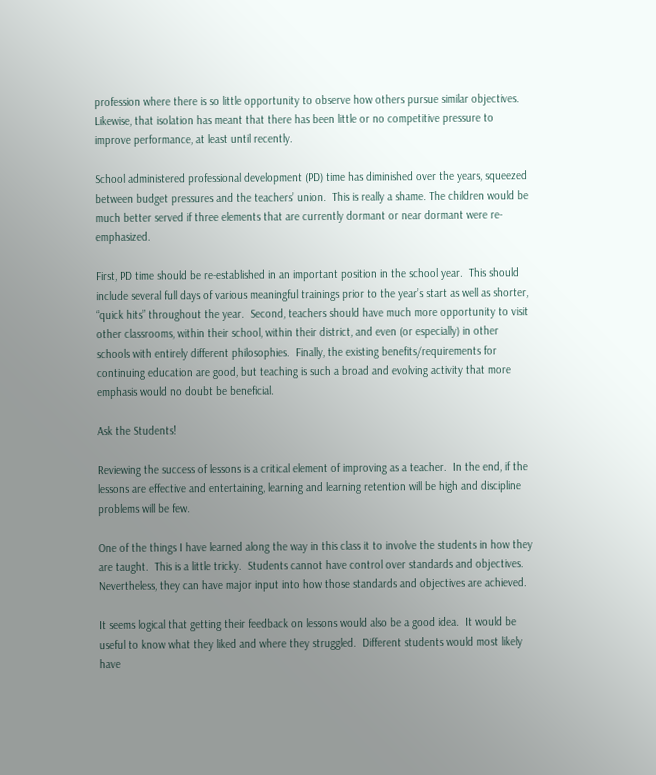profession where there is so little opportunity to observe how others pursue similar objectives.  Likewise, that isolation has meant that there has been little or no competitive pressure to improve performance, at least until recently.

School administered professional development (PD) time has diminished over the years, squeezed between budget pressures and the teachers’ union.  This is really a shame. The children would be much better served if three elements that are currently dormant or near dormant were re-emphasized.

First, PD time should be re-established in an important position in the school year.  This should include several full days of various meaningful trainings prior to the year’s start as well as shorter, “quick hits” throughout the year.  Second, teachers should have much more opportunity to visit other classrooms, within their school, within their district, and even (or especially) in other schools with entirely different philosophies.  Finally, the existing benefits/requirements for continuing education are good, but teaching is such a broad and evolving activity that more emphasis would no doubt be beneficial.

Ask the Students!

Reviewing the success of lessons is a critical element of improving as a teacher.  In the end, if the lessons are effective and entertaining, learning and learning retention will be high and discipline problems will be few.

One of the things I have learned along the way in this class it to involve the students in how they are taught.  This is a little tricky.  Students cannot have control over standards and objectives.  Nevertheless, they can have major input into how those standards and objectives are achieved.

It seems logical that getting their feedback on lessons would also be a good idea.  It would be useful to know what they liked and where they struggled.  Different students would most likely have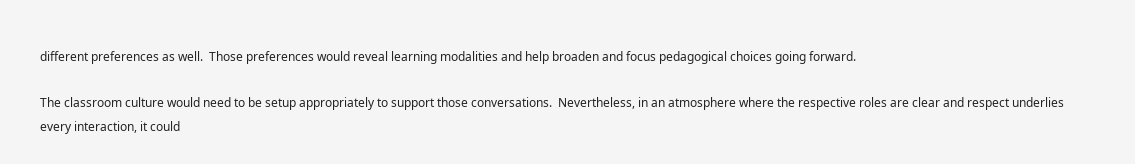different preferences as well.  Those preferences would reveal learning modalities and help broaden and focus pedagogical choices going forward.

The classroom culture would need to be setup appropriately to support those conversations.  Nevertheless, in an atmosphere where the respective roles are clear and respect underlies every interaction, it could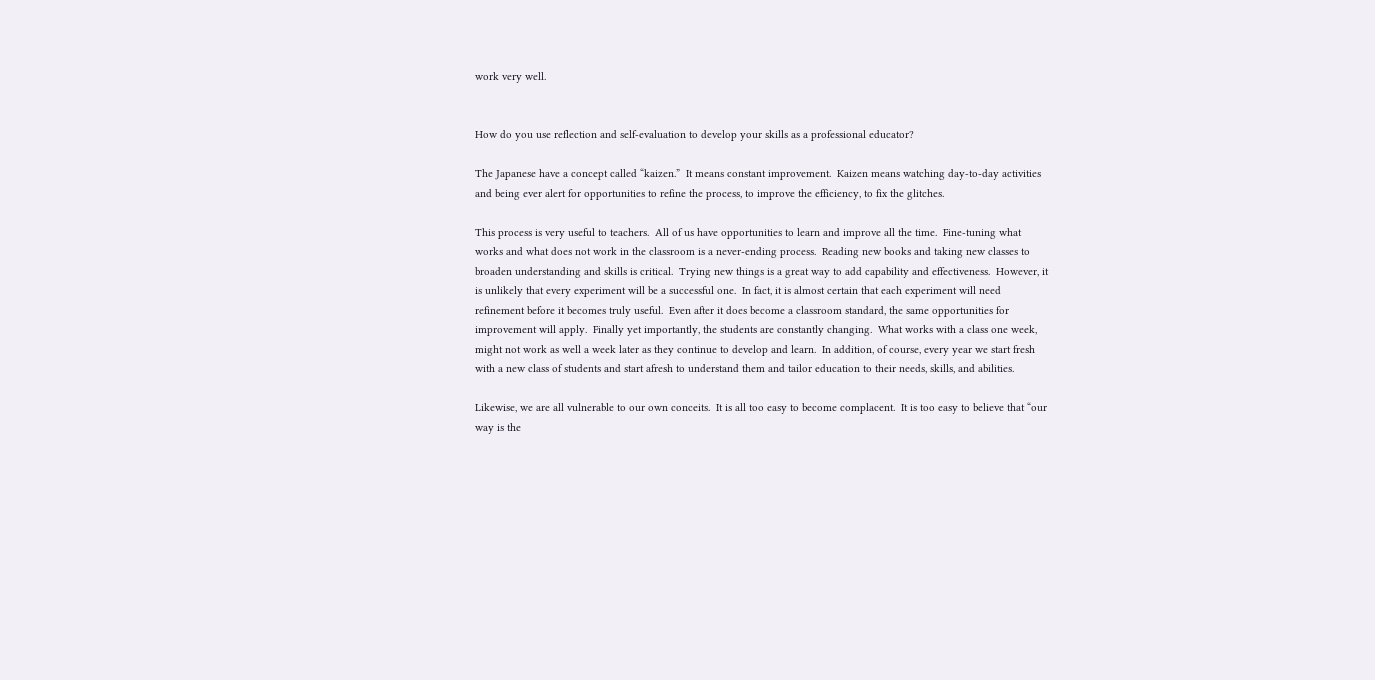work very well.


How do you use reflection and self-evaluation to develop your skills as a professional educator?

The Japanese have a concept called “kaizen.”  It means constant improvement.  Kaizen means watching day-to-day activities and being ever alert for opportunities to refine the process, to improve the efficiency, to fix the glitches.

This process is very useful to teachers.  All of us have opportunities to learn and improve all the time.  Fine-tuning what works and what does not work in the classroom is a never-ending process.  Reading new books and taking new classes to broaden understanding and skills is critical.  Trying new things is a great way to add capability and effectiveness.  However, it is unlikely that every experiment will be a successful one.  In fact, it is almost certain that each experiment will need refinement before it becomes truly useful.  Even after it does become a classroom standard, the same opportunities for improvement will apply.  Finally yet importantly, the students are constantly changing.  What works with a class one week, might not work as well a week later as they continue to develop and learn.  In addition, of course, every year we start fresh with a new class of students and start afresh to understand them and tailor education to their needs, skills, and abilities.

Likewise, we are all vulnerable to our own conceits.  It is all too easy to become complacent.  It is too easy to believe that “our way is the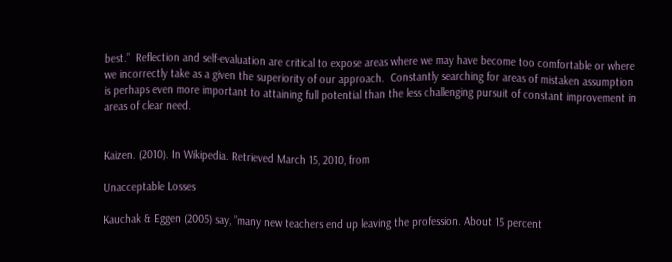best.”  Reflection and self-evaluation are critical to expose areas where we may have become too comfortable or where we incorrectly take as a given the superiority of our approach.  Constantly searching for areas of mistaken assumption is perhaps even more important to attaining full potential than the less challenging pursuit of constant improvement in areas of clear need.


Kaizen. (2010). In Wikipedia. Retrieved March 15, 2010, from

Unacceptable Losses

Kauchak & Eggen (2005) say, ”many new teachers end up leaving the profession. About 15 percent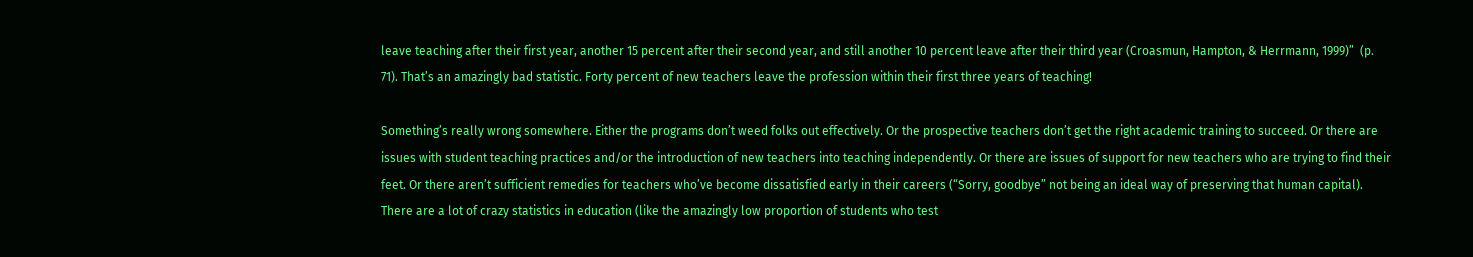leave teaching after their first year, another 15 percent after their second year, and still another 10 percent leave after their third year (Croasmun, Hampton, & Herrmann, 1999)”  (p. 71). That’s an amazingly bad statistic. Forty percent of new teachers leave the profession within their first three years of teaching!

Something’s really wrong somewhere. Either the programs don’t weed folks out effectively. Or the prospective teachers don’t get the right academic training to succeed. Or there are issues with student teaching practices and/or the introduction of new teachers into teaching independently. Or there are issues of support for new teachers who are trying to find their feet. Or there aren’t sufficient remedies for teachers who’ve become dissatisfied early in their careers (“Sorry, goodbye” not being an ideal way of preserving that human capital). There are a lot of crazy statistics in education (like the amazingly low proportion of students who test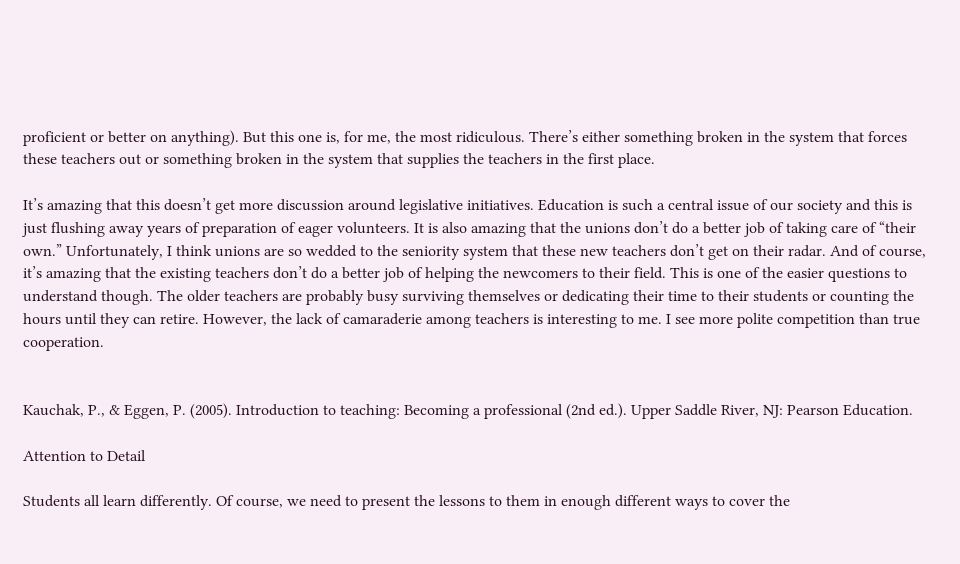proficient or better on anything). But this one is, for me, the most ridiculous. There’s either something broken in the system that forces these teachers out or something broken in the system that supplies the teachers in the first place.

It’s amazing that this doesn’t get more discussion around legislative initiatives. Education is such a central issue of our society and this is just flushing away years of preparation of eager volunteers. It is also amazing that the unions don’t do a better job of taking care of “their own.” Unfortunately, I think unions are so wedded to the seniority system that these new teachers don’t get on their radar. And of course, it’s amazing that the existing teachers don’t do a better job of helping the newcomers to their field. This is one of the easier questions to understand though. The older teachers are probably busy surviving themselves or dedicating their time to their students or counting the hours until they can retire. However, the lack of camaraderie among teachers is interesting to me. I see more polite competition than true cooperation.


Kauchak, P., & Eggen, P. (2005). Introduction to teaching: Becoming a professional (2nd ed.). Upper Saddle River, NJ: Pearson Education.

Attention to Detail

Students all learn differently. Of course, we need to present the lessons to them in enough different ways to cover the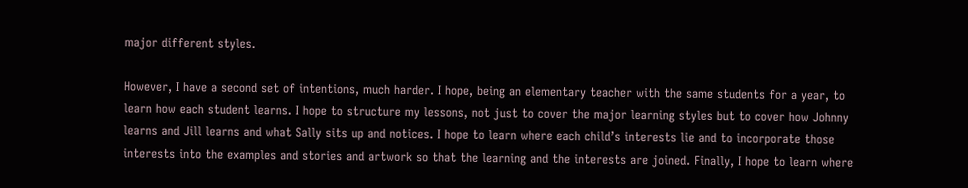major different styles.

However, I have a second set of intentions, much harder. I hope, being an elementary teacher with the same students for a year, to learn how each student learns. I hope to structure my lessons, not just to cover the major learning styles but to cover how Johnny learns and Jill learns and what Sally sits up and notices. I hope to learn where each child’s interests lie and to incorporate those interests into the examples and stories and artwork so that the learning and the interests are joined. Finally, I hope to learn where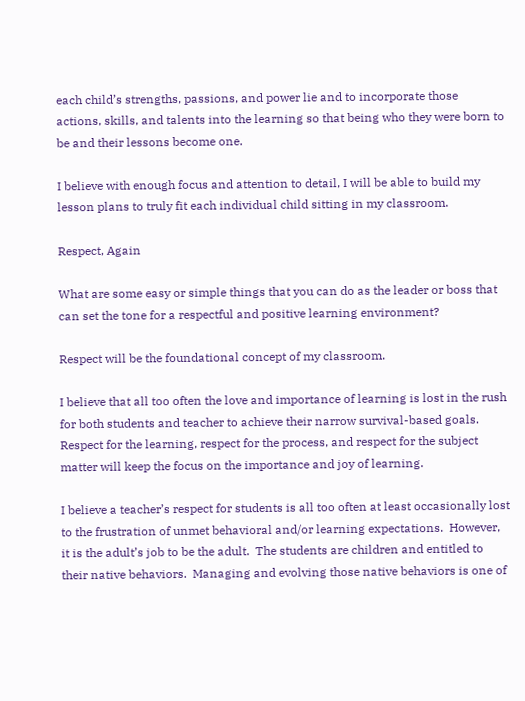each child’s strengths, passions, and power lie and to incorporate those actions, skills, and talents into the learning so that being who they were born to be and their lessons become one.

I believe with enough focus and attention to detail, I will be able to build my lesson plans to truly fit each individual child sitting in my classroom.

Respect, Again

What are some easy or simple things that you can do as the leader or boss that can set the tone for a respectful and positive learning environment?

Respect will be the foundational concept of my classroom.

I believe that all too often the love and importance of learning is lost in the rush for both students and teacher to achieve their narrow survival-based goals.  Respect for the learning, respect for the process, and respect for the subject matter will keep the focus on the importance and joy of learning.

I believe a teacher’s respect for students is all too often at least occasionally lost to the frustration of unmet behavioral and/or learning expectations.  However, it is the adult’s job to be the adult.  The students are children and entitled to their native behaviors.  Managing and evolving those native behaviors is one of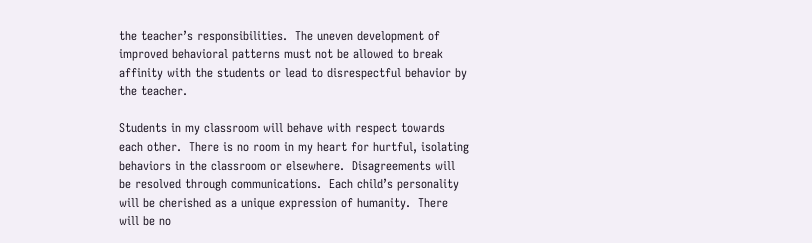the teacher’s responsibilities.  The uneven development of improved behavioral patterns must not be allowed to break affinity with the students or lead to disrespectful behavior by the teacher.

Students in my classroom will behave with respect towards each other.  There is no room in my heart for hurtful, isolating behaviors in the classroom or elsewhere.  Disagreements will be resolved through communications.  Each child’s personality will be cherished as a unique expression of humanity.  There will be no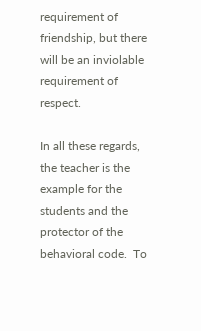requirement of friendship, but there will be an inviolable requirement of respect.

In all these regards, the teacher is the example for the students and the protector of the behavioral code.  To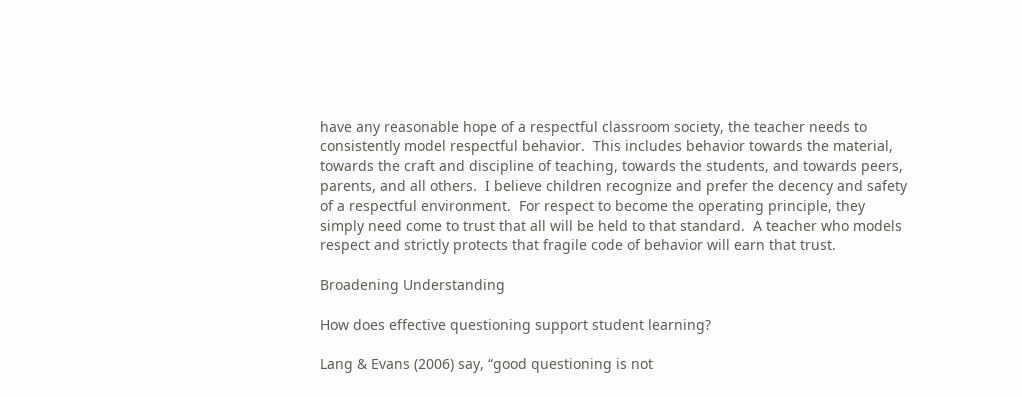have any reasonable hope of a respectful classroom society, the teacher needs to consistently model respectful behavior.  This includes behavior towards the material, towards the craft and discipline of teaching, towards the students, and towards peers, parents, and all others.  I believe children recognize and prefer the decency and safety of a respectful environment.  For respect to become the operating principle, they simply need come to trust that all will be held to that standard.  A teacher who models respect and strictly protects that fragile code of behavior will earn that trust.

Broadening Understanding

How does effective questioning support student learning?

Lang & Evans (2006) say, “good questioning is not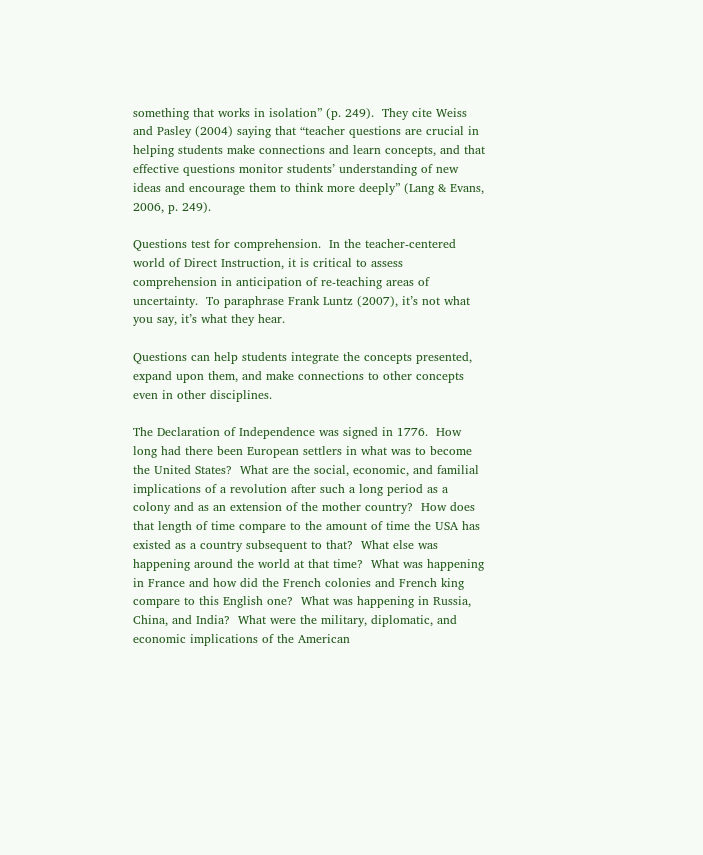something that works in isolation” (p. 249).  They cite Weiss and Pasley (2004) saying that “teacher questions are crucial in helping students make connections and learn concepts, and that effective questions monitor students’ understanding of new ideas and encourage them to think more deeply” (Lang & Evans, 2006, p. 249).

Questions test for comprehension.  In the teacher-centered world of Direct Instruction, it is critical to assess comprehension in anticipation of re-teaching areas of uncertainty.  To paraphrase Frank Luntz (2007), it’s not what you say, it’s what they hear.

Questions can help students integrate the concepts presented, expand upon them, and make connections to other concepts even in other disciplines.

The Declaration of Independence was signed in 1776.  How long had there been European settlers in what was to become the United States?  What are the social, economic, and familial implications of a revolution after such a long period as a colony and as an extension of the mother country?  How does that length of time compare to the amount of time the USA has existed as a country subsequent to that?  What else was happening around the world at that time?  What was happening in France and how did the French colonies and French king compare to this English one?  What was happening in Russia, China, and India?  What were the military, diplomatic, and economic implications of the American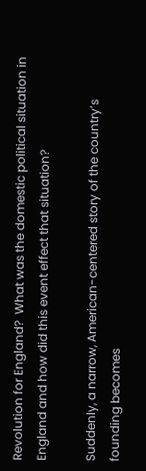Revolution for England?  What was the domestic political situation in England and how did this event effect that situation?

Suddenly, a narrow, American-centered story of the country’s founding becomes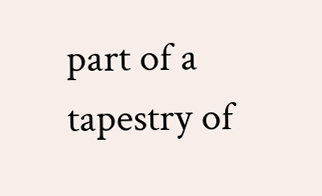part of a tapestry of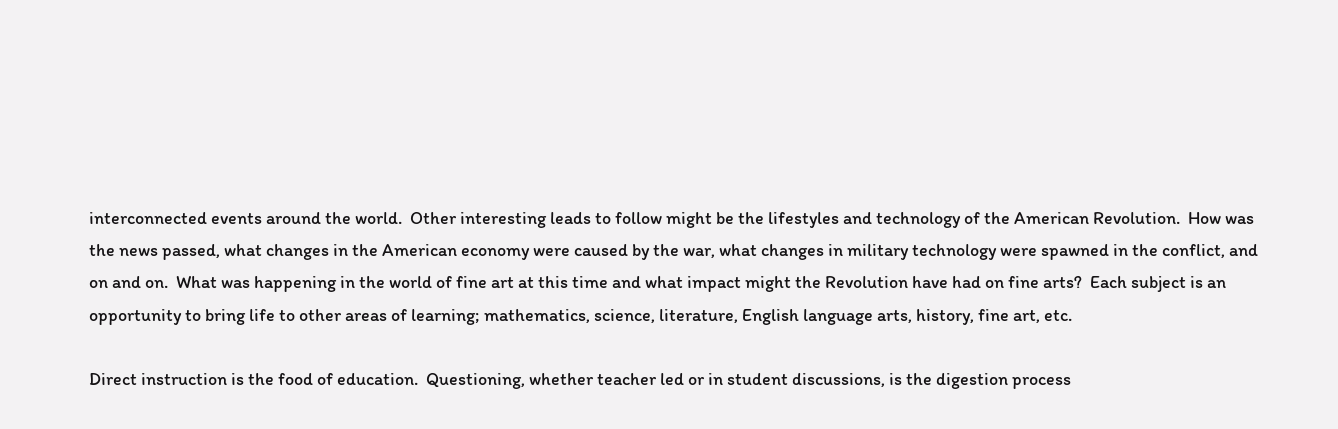interconnected events around the world.  Other interesting leads to follow might be the lifestyles and technology of the American Revolution.  How was the news passed, what changes in the American economy were caused by the war, what changes in military technology were spawned in the conflict, and on and on.  What was happening in the world of fine art at this time and what impact might the Revolution have had on fine arts?  Each subject is an opportunity to bring life to other areas of learning; mathematics, science, literature, English language arts, history, fine art, etc.

Direct instruction is the food of education.  Questioning, whether teacher led or in student discussions, is the digestion process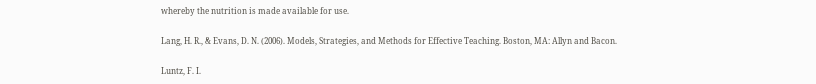whereby the nutrition is made available for use.

Lang, H. R., & Evans, D. N. (2006). Models, Strategies, and Methods for Effective Teaching. Boston, MA: Allyn and Bacon.

Luntz, F. I.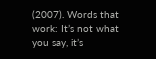(2007). Words that work: It’s not what you say, it’s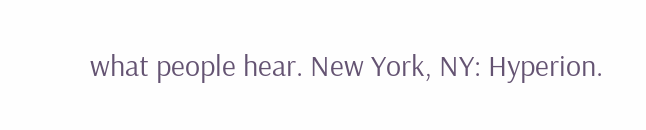what people hear. New York, NY: Hyperion.